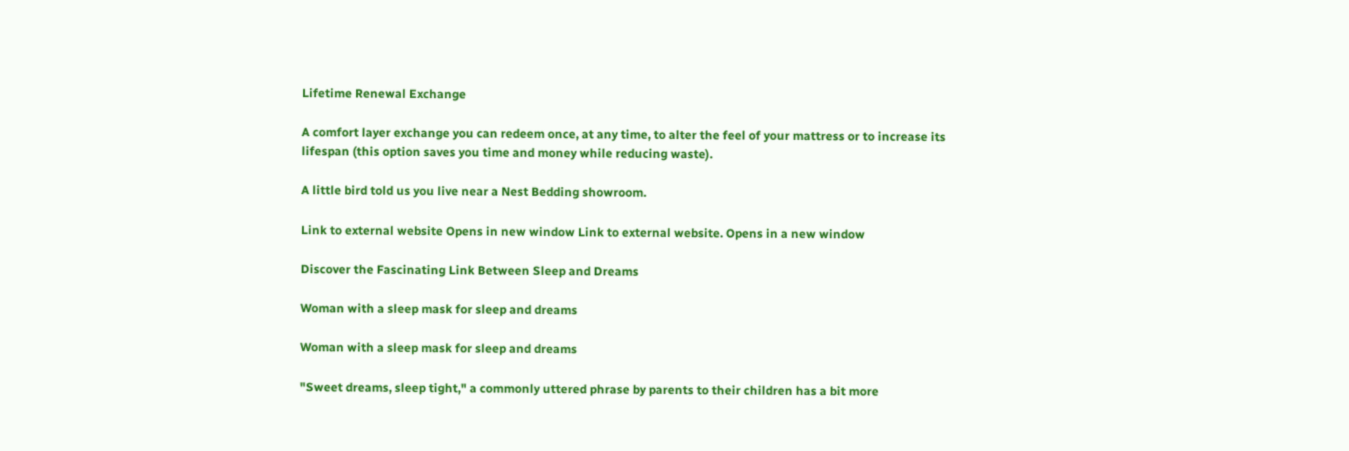Lifetime Renewal Exchange

A comfort layer exchange you can redeem once, at any time, to alter the feel of your mattress or to increase its lifespan (this option saves you time and money while reducing waste).

A little bird told us you live near a Nest Bedding showroom.

Link to external website Opens in new window Link to external website. Opens in a new window

Discover the Fascinating Link Between Sleep and Dreams

Woman with a sleep mask for sleep and dreams

Woman with a sleep mask for sleep and dreams

"Sweet dreams, sleep tight," a commonly uttered phrase by parents to their children has a bit more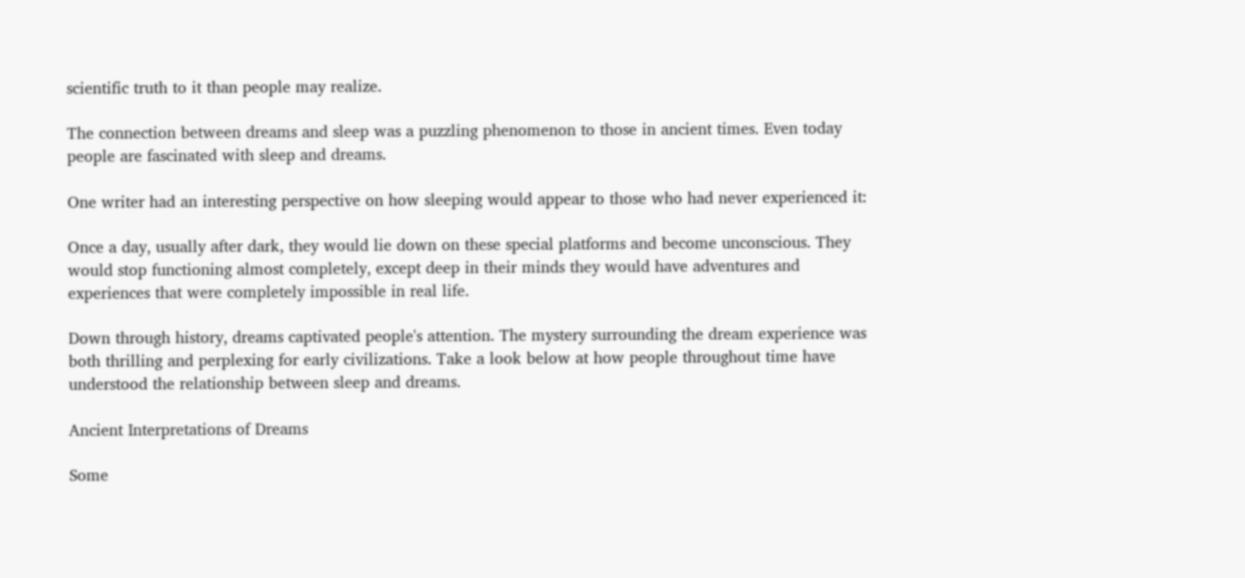scientific truth to it than people may realize.

The connection between dreams and sleep was a puzzling phenomenon to those in ancient times. Even today people are fascinated with sleep and dreams.

One writer had an interesting perspective on how sleeping would appear to those who had never experienced it:

Once a day, usually after dark, they would lie down on these special platforms and become unconscious. They would stop functioning almost completely, except deep in their minds they would have adventures and experiences that were completely impossible in real life.

Down through history, dreams captivated people's attention. The mystery surrounding the dream experience was both thrilling and perplexing for early civilizations. Take a look below at how people throughout time have understood the relationship between sleep and dreams.

Ancient Interpretations of Dreams

Some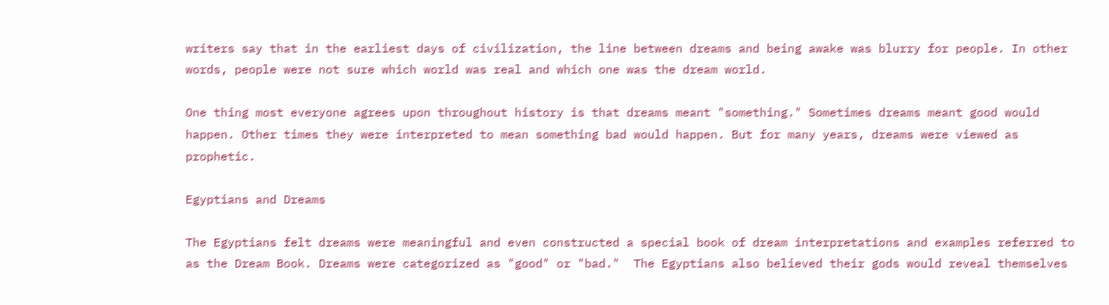writers say that in the earliest days of civilization, the line between dreams and being awake was blurry for people. In other words, people were not sure which world was real and which one was the dream world.

One thing most everyone agrees upon throughout history is that dreams meant "something." Sometimes dreams meant good would happen. Other times they were interpreted to mean something bad would happen. But for many years, dreams were viewed as prophetic.

Egyptians and Dreams

The Egyptians felt dreams were meaningful and even constructed a special book of dream interpretations and examples referred to as the Dream Book. Dreams were categorized as "good" or "bad."  The Egyptians also believed their gods would reveal themselves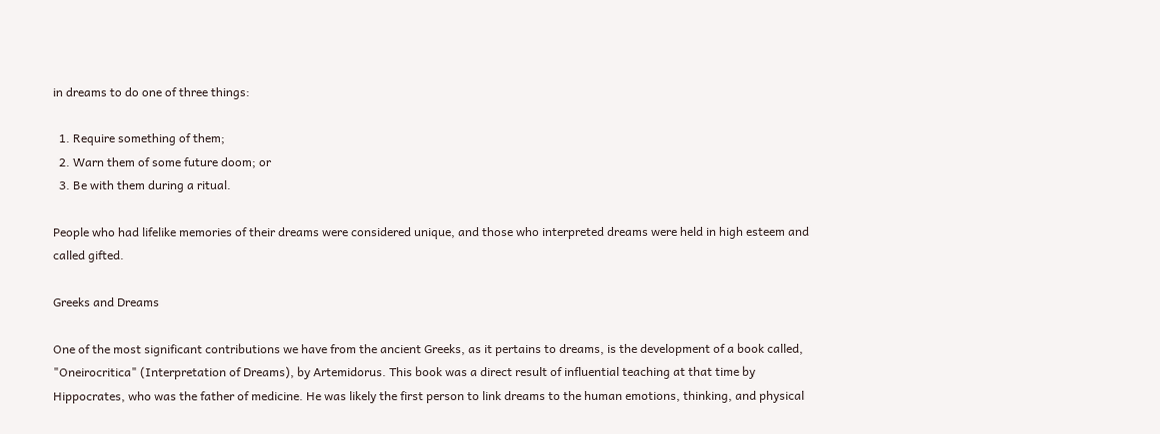in dreams to do one of three things:

  1. Require something of them;
  2. Warn them of some future doom; or
  3. Be with them during a ritual.

People who had lifelike memories of their dreams were considered unique, and those who interpreted dreams were held in high esteem and called gifted.

Greeks and Dreams

One of the most significant contributions we have from the ancient Greeks, as it pertains to dreams, is the development of a book called, "Oneirocritica" (Interpretation of Dreams), by Artemidorus. This book was a direct result of influential teaching at that time by Hippocrates, who was the father of medicine. He was likely the first person to link dreams to the human emotions, thinking, and physical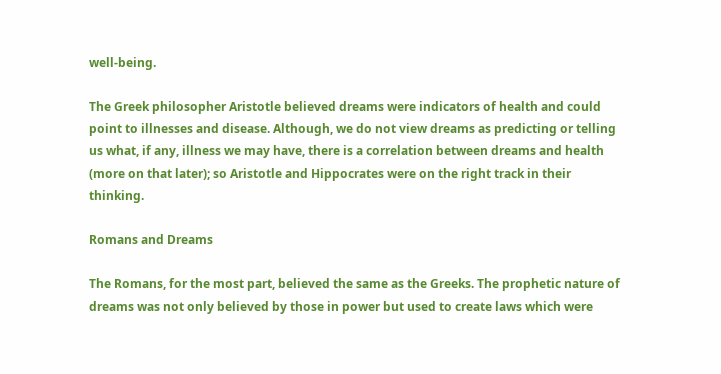well-being.

The Greek philosopher Aristotle believed dreams were indicators of health and could point to illnesses and disease. Although, we do not view dreams as predicting or telling us what, if any, illness we may have, there is a correlation between dreams and health (more on that later); so Aristotle and Hippocrates were on the right track in their thinking.

Romans and Dreams

The Romans, for the most part, believed the same as the Greeks. The prophetic nature of dreams was not only believed by those in power but used to create laws which were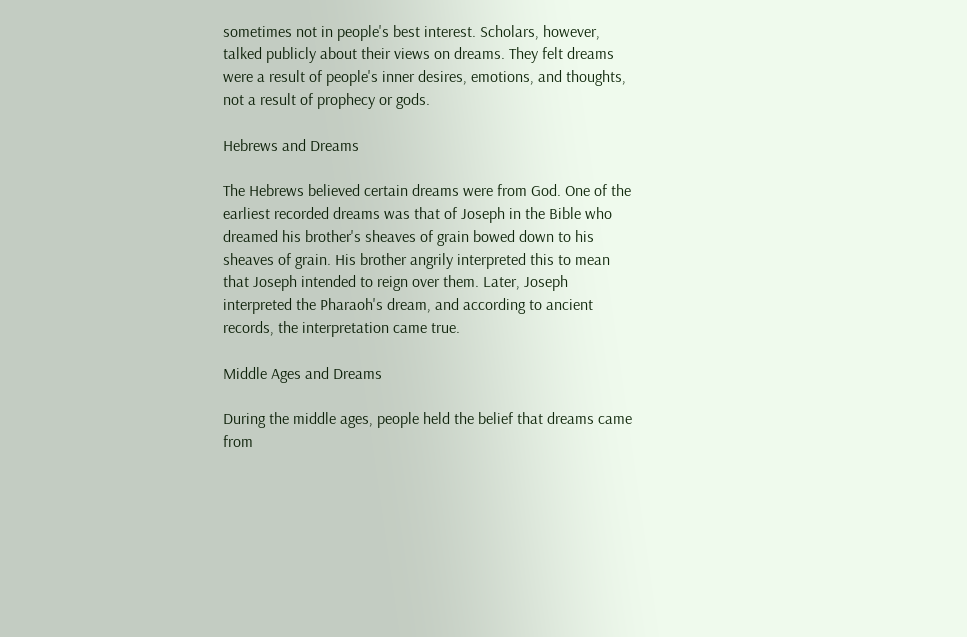sometimes not in people's best interest. Scholars, however, talked publicly about their views on dreams. They felt dreams were a result of people's inner desires, emotions, and thoughts, not a result of prophecy or gods.

Hebrews and Dreams

The Hebrews believed certain dreams were from God. One of the earliest recorded dreams was that of Joseph in the Bible who dreamed his brother's sheaves of grain bowed down to his sheaves of grain. His brother angrily interpreted this to mean that Joseph intended to reign over them. Later, Joseph interpreted the Pharaoh's dream, and according to ancient records, the interpretation came true.

Middle Ages and Dreams

During the middle ages, people held the belief that dreams came from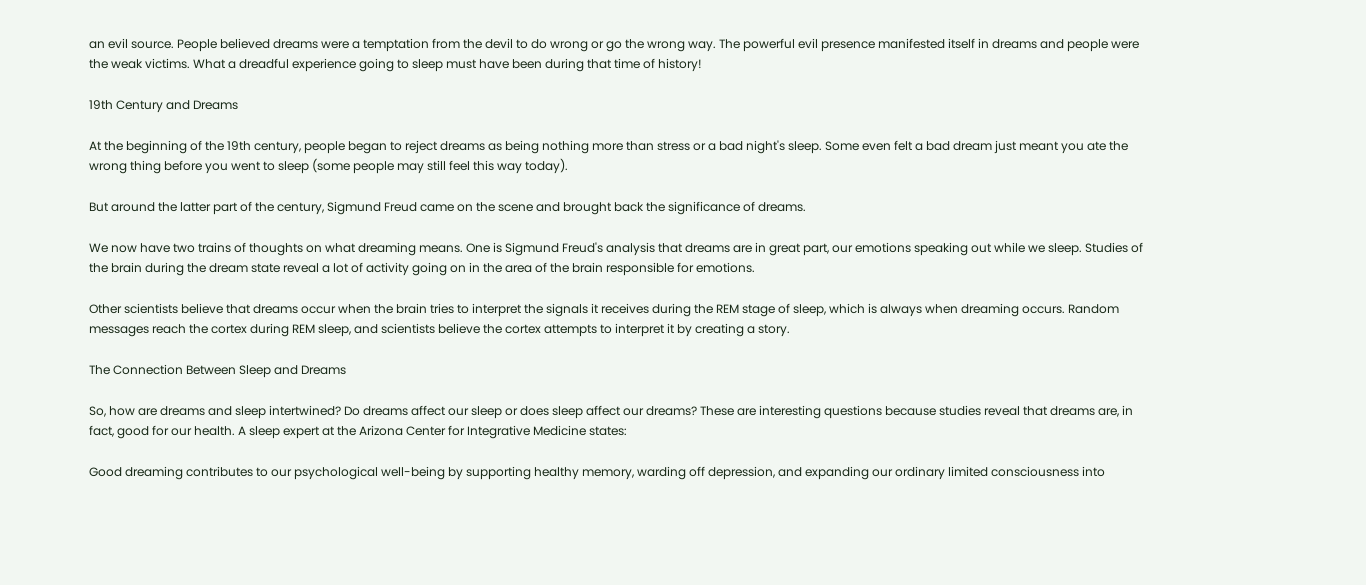an evil source. People believed dreams were a temptation from the devil to do wrong or go the wrong way. The powerful evil presence manifested itself in dreams and people were the weak victims. What a dreadful experience going to sleep must have been during that time of history!

19th Century and Dreams

At the beginning of the 19th century, people began to reject dreams as being nothing more than stress or a bad night's sleep. Some even felt a bad dream just meant you ate the wrong thing before you went to sleep (some people may still feel this way today).

But around the latter part of the century, Sigmund Freud came on the scene and brought back the significance of dreams.

We now have two trains of thoughts on what dreaming means. One is Sigmund Freud's analysis that dreams are in great part, our emotions speaking out while we sleep. Studies of the brain during the dream state reveal a lot of activity going on in the area of the brain responsible for emotions.

Other scientists believe that dreams occur when the brain tries to interpret the signals it receives during the REM stage of sleep, which is always when dreaming occurs. Random messages reach the cortex during REM sleep, and scientists believe the cortex attempts to interpret it by creating a story.

The Connection Between Sleep and Dreams

So, how are dreams and sleep intertwined? Do dreams affect our sleep or does sleep affect our dreams? These are interesting questions because studies reveal that dreams are, in fact, good for our health. A sleep expert at the Arizona Center for Integrative Medicine states:

Good dreaming contributes to our psychological well-being by supporting healthy memory, warding off depression, and expanding our ordinary limited consciousness into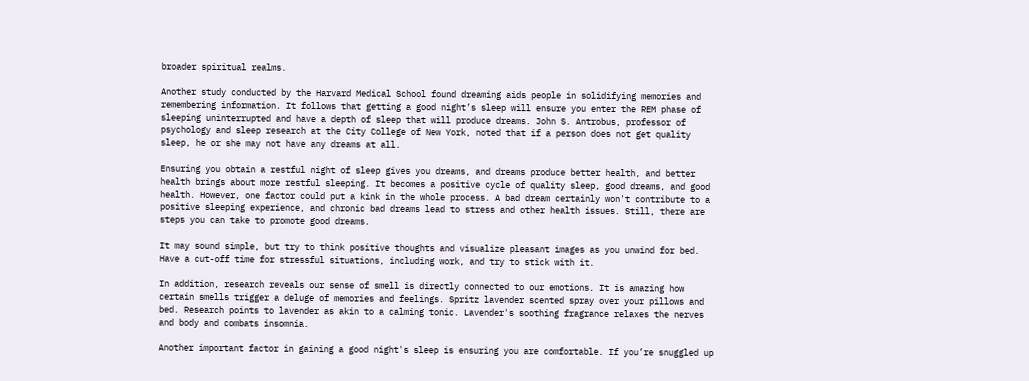broader spiritual realms.

Another study conducted by the Harvard Medical School found dreaming aids people in solidifying memories and remembering information. It follows that getting a good night’s sleep will ensure you enter the REM phase of sleeping uninterrupted and have a depth of sleep that will produce dreams. John S. Antrobus, professor of psychology and sleep research at the City College of New York, noted that if a person does not get quality sleep, he or she may not have any dreams at all.

Ensuring you obtain a restful night of sleep gives you dreams, and dreams produce better health, and better health brings about more restful sleeping. It becomes a positive cycle of quality sleep, good dreams, and good health. However, one factor could put a kink in the whole process. A bad dream certainly won't contribute to a positive sleeping experience, and chronic bad dreams lead to stress and other health issues. Still, there are steps you can take to promote good dreams.

It may sound simple, but try to think positive thoughts and visualize pleasant images as you unwind for bed. Have a cut-off time for stressful situations, including work, and try to stick with it.

In addition, research reveals our sense of smell is directly connected to our emotions. It is amazing how certain smells trigger a deluge of memories and feelings. Spritz lavender scented spray over your pillows and bed. Research points to lavender as akin to a calming tonic. Lavender's soothing fragrance relaxes the nerves and body and combats insomnia.

Another important factor in gaining a good night's sleep is ensuring you are comfortable. If you’re snuggled up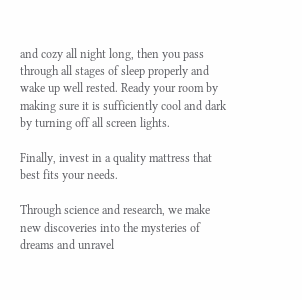and cozy all night long, then you pass through all stages of sleep properly and wake up well rested. Ready your room by making sure it is sufficiently cool and dark by turning off all screen lights.

Finally, invest in a quality mattress that best fits your needs.

Through science and research, we make new discoveries into the mysteries of dreams and unravel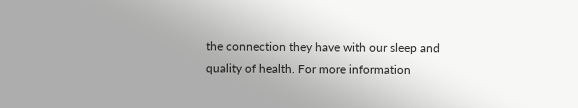the connection they have with our sleep and quality of health. For more information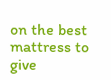on the best mattress to give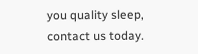you quality sleep, contact us today.